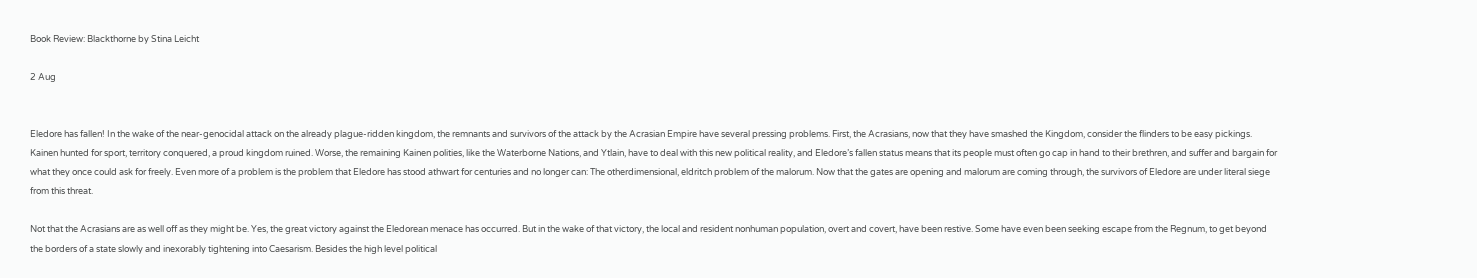Book Review: Blackthorne by Stina Leicht

2 Aug


Eledore has fallen! In the wake of the near-genocidal attack on the already plague-ridden kingdom, the remnants and survivors of the attack by the Acrasian Empire have several pressing problems. First, the Acrasians, now that they have smashed the Kingdom, consider the flinders to be easy pickings. Kainen hunted for sport, territory conquered, a proud kingdom ruined. Worse, the remaining Kainen polities, like the Waterborne Nations, and Ytlain, have to deal with this new political reality, and Eledore’s fallen status means that its people must often go cap in hand to their brethren, and suffer and bargain for what they once could ask for freely. Even more of a problem is the problem that Eledore has stood athwart for centuries and no longer can: The otherdimensional, eldritch problem of the malorum. Now that the gates are opening and malorum are coming through, the survivors of Eledore are under literal siege from this threat.

Not that the Acrasians are as well off as they might be. Yes, the great victory against the Eledorean menace has occurred. But in the wake of that victory, the local and resident nonhuman population, overt and covert, have been restive. Some have even been seeking escape from the Regnum, to get beyond the borders of a state slowly and inexorably tightening into Caesarism. Besides the high level political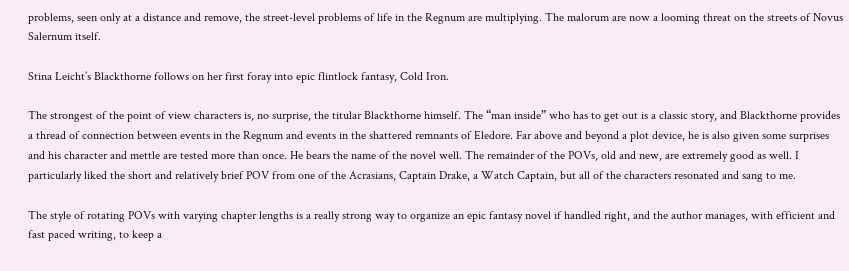problems, seen only at a distance and remove, the street-level problems of life in the Regnum are multiplying. The malorum are now a looming threat on the streets of Novus Salernum itself.

Stina Leicht’s Blackthorne follows on her first foray into epic flintlock fantasy, Cold Iron.

The strongest of the point of view characters is, no surprise, the titular Blackthorne himself. The “man inside” who has to get out is a classic story, and Blackthorne provides a thread of connection between events in the Regnum and events in the shattered remnants of Eledore. Far above and beyond a plot device, he is also given some surprises and his character and mettle are tested more than once. He bears the name of the novel well. The remainder of the POVs, old and new, are extremely good as well. I particularly liked the short and relatively brief POV from one of the Acrasians, Captain Drake, a Watch Captain, but all of the characters resonated and sang to me.

The style of rotating POVs with varying chapter lengths is a really strong way to organize an epic fantasy novel if handled right, and the author manages, with efficient and fast paced writing, to keep a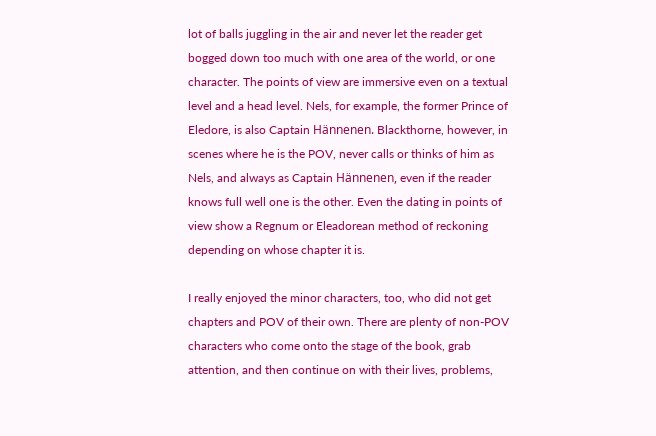lot of balls juggling in the air and never let the reader get bogged down too much with one area of the world, or one character. The points of view are immersive even on a textual level and a head level. Nels, for example, the former Prince of Eledore, is also Captain Hännenen. Blackthorne, however, in scenes where he is the POV, never calls or thinks of him as Nels, and always as Captain Hännenen, even if the reader knows full well one is the other. Even the dating in points of view show a Regnum or Eleadorean method of reckoning depending on whose chapter it is.

I really enjoyed the minor characters, too, who did not get chapters and POV of their own. There are plenty of non-POV characters who come onto the stage of the book, grab attention, and then continue on with their lives, problems,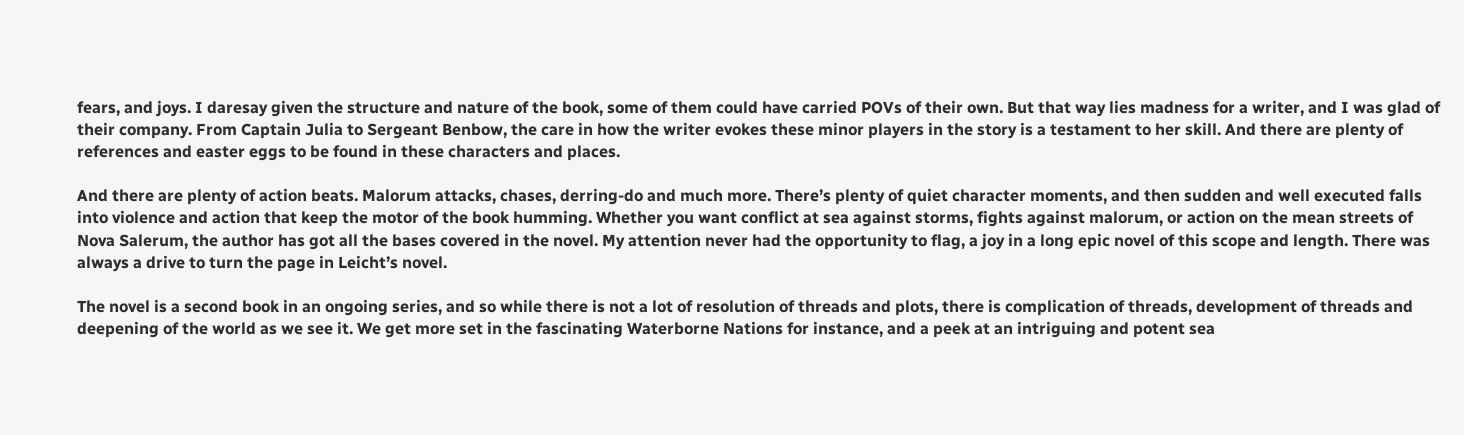fears, and joys. I daresay given the structure and nature of the book, some of them could have carried POVs of their own. But that way lies madness for a writer, and I was glad of their company. From Captain Julia to Sergeant Benbow, the care in how the writer evokes these minor players in the story is a testament to her skill. And there are plenty of references and easter eggs to be found in these characters and places.

And there are plenty of action beats. Malorum attacks, chases, derring-do and much more. There’s plenty of quiet character moments, and then sudden and well executed falls into violence and action that keep the motor of the book humming. Whether you want conflict at sea against storms, fights against malorum, or action on the mean streets of Nova Salerum, the author has got all the bases covered in the novel. My attention never had the opportunity to flag, a joy in a long epic novel of this scope and length. There was always a drive to turn the page in Leicht’s novel.

The novel is a second book in an ongoing series, and so while there is not a lot of resolution of threads and plots, there is complication of threads, development of threads and deepening of the world as we see it. We get more set in the fascinating Waterborne Nations for instance, and a peek at an intriguing and potent sea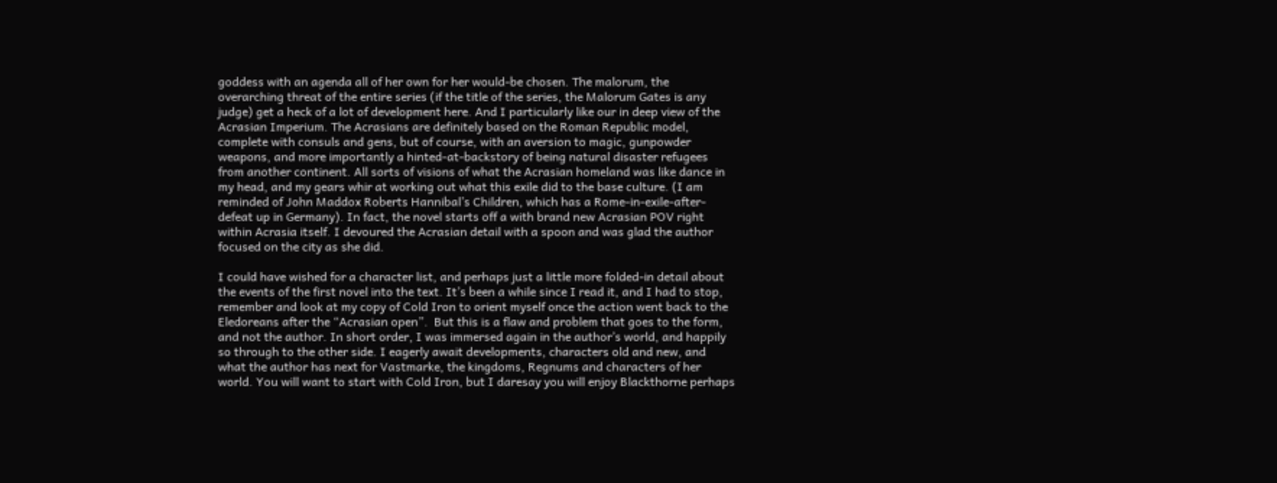goddess with an agenda all of her own for her would-be chosen. The malorum, the overarching threat of the entire series (if the title of the series, the Malorum Gates is any judge) get a heck of a lot of development here. And I particularly like our in deep view of the Acrasian Imperium. The Acrasians are definitely based on the Roman Republic model, complete with consuls and gens, but of course, with an aversion to magic, gunpowder weapons, and more importantly a hinted-at-backstory of being natural disaster refugees from another continent. All sorts of visions of what the Acrasian homeland was like dance in my head, and my gears whir at working out what this exile did to the base culture. (I am reminded of John Maddox Roberts Hannibal’s Children, which has a Rome-in-exile-after-defeat up in Germany). In fact, the novel starts off a with brand new Acrasian POV right within Acrasia itself. I devoured the Acrasian detail with a spoon and was glad the author focused on the city as she did.

I could have wished for a character list, and perhaps just a little more folded-in detail about the events of the first novel into the text. It’s been a while since I read it, and I had to stop, remember and look at my copy of Cold Iron to orient myself once the action went back to the Eledoreans after the “Acrasian open”.  But this is a flaw and problem that goes to the form, and not the author. In short order, I was immersed again in the author’s world, and happily so through to the other side. I eagerly await developments, characters old and new, and what the author has next for Vastmarke, the kingdoms, Regnums and characters of her world. You will want to start with Cold Iron, but I daresay you will enjoy Blackthorne perhaps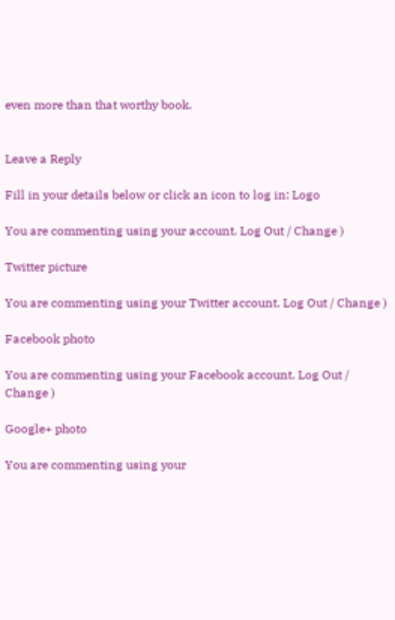even more than that worthy book.


Leave a Reply

Fill in your details below or click an icon to log in: Logo

You are commenting using your account. Log Out / Change )

Twitter picture

You are commenting using your Twitter account. Log Out / Change )

Facebook photo

You are commenting using your Facebook account. Log Out / Change )

Google+ photo

You are commenting using your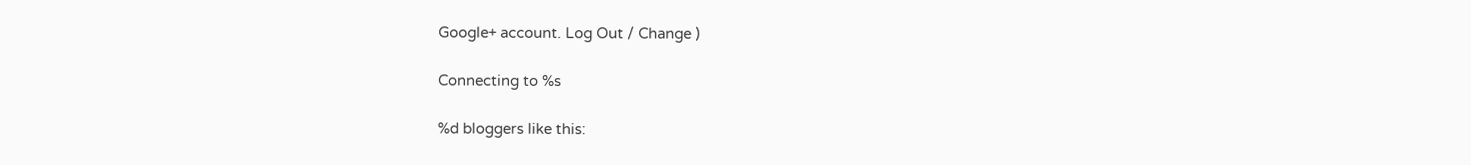Google+ account. Log Out / Change )

Connecting to %s

%d bloggers like this: